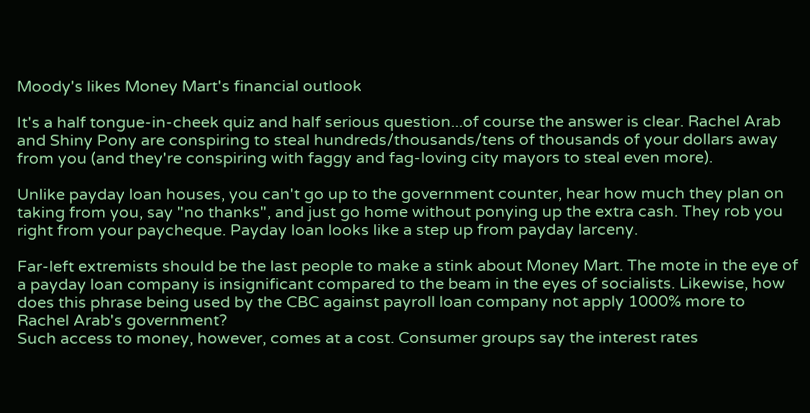Moody's likes Money Mart's financial outlook

It's a half tongue-in-cheek quiz and half serious question...of course the answer is clear. Rachel Arab and Shiny Pony are conspiring to steal hundreds/thousands/tens of thousands of your dollars away from you (and they're conspiring with faggy and fag-loving city mayors to steal even more).

Unlike payday loan houses, you can't go up to the government counter, hear how much they plan on taking from you, say "no thanks", and just go home without ponying up the extra cash. They rob you right from your paycheque. Payday loan looks like a step up from payday larceny.

Far-left extremists should be the last people to make a stink about Money Mart. The mote in the eye of a payday loan company is insignificant compared to the beam in the eyes of socialists. Likewise, how does this phrase being used by the CBC against payroll loan company not apply 1000% more to Rachel Arab's government?
Such access to money, however, comes at a cost. Consumer groups say the interest rates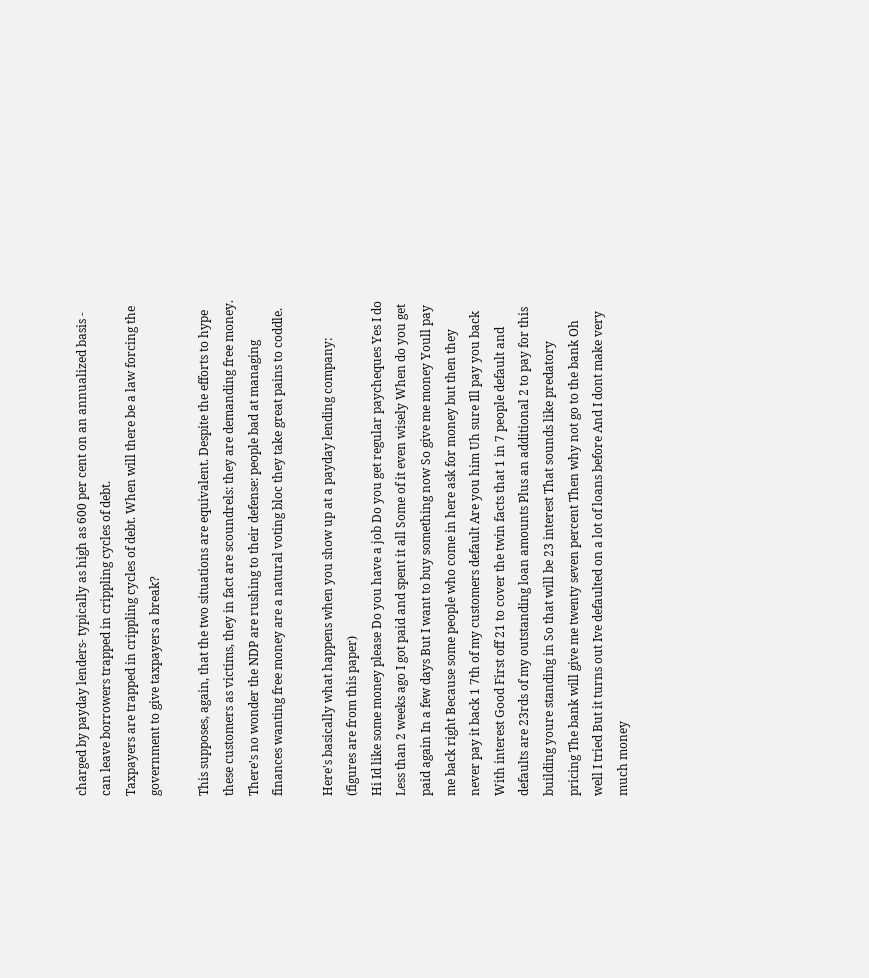charged by payday lenders- typically as high as 600 per cent on an annualized basis - can leave borrowers trapped in crippling cycles of debt.
Taxpayers are trapped in crippling cycles of debt. When will there be a law forcing the government to give taxpayers a break?

This supposes, again, that the two situations are equivalent. Despite the efforts to hype these customers as victims, they in fact are scoundrels: they are demanding free money. There's no wonder the NDP are rushing to their defense: people bad at managing finances wanting free money are a natural voting bloc they take great pains to coddle.

Here's basically what happens when you show up at a payday lending company: (figures are from this paper)
Hi Id like some money please Do you have a job Do you get regular paycheques Yes I do Less than 2 weeks ago I got paid and spent it all Some of it even wisely When do you get paid again In a few days But I want to buy something now So give me money Youll pay me back right Because some people who come in here ask for money but then they never pay it back 1 7th of my customers default Are you him Uh sure Ill pay you back With interest Good First off 21 to cover the twin facts that 1 in 7 people default and defaults are 23rds of my outstanding loan amounts Plus an additional 2 to pay for this building youre standing in So that will be 23 interest That sounds like predatory pricing The bank will give me twenty seven percent Then why not go to the bank Oh well I tried But it turns out Ive defaulted on a lot of loans before And I dont make very much money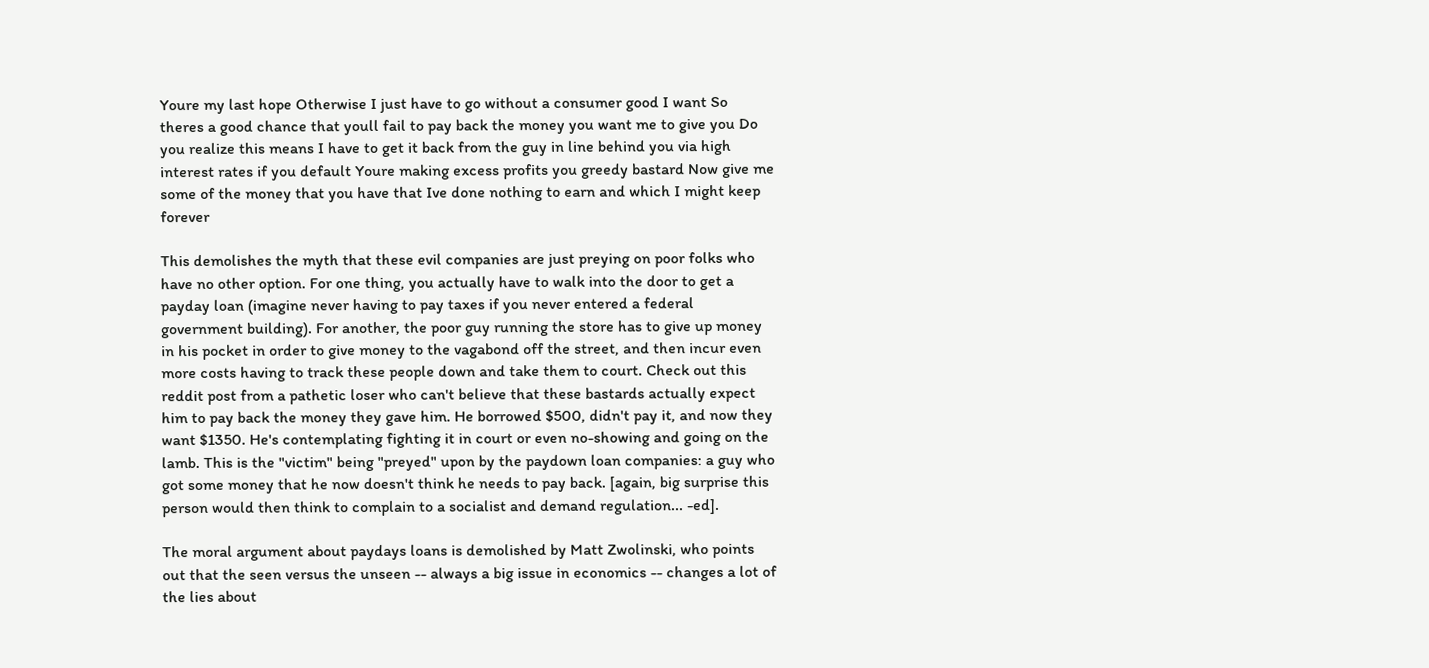Youre my last hope Otherwise I just have to go without a consumer good I want So theres a good chance that youll fail to pay back the money you want me to give you Do you realize this means I have to get it back from the guy in line behind you via high interest rates if you default Youre making excess profits you greedy bastard Now give me some of the money that you have that Ive done nothing to earn and which I might keep forever

This demolishes the myth that these evil companies are just preying on poor folks who have no other option. For one thing, you actually have to walk into the door to get a payday loan (imagine never having to pay taxes if you never entered a federal government building). For another, the poor guy running the store has to give up money in his pocket in order to give money to the vagabond off the street, and then incur even more costs having to track these people down and take them to court. Check out this reddit post from a pathetic loser who can't believe that these bastards actually expect him to pay back the money they gave him. He borrowed $500, didn't pay it, and now they want $1350. He's contemplating fighting it in court or even no-showing and going on the lamb. This is the "victim" being "preyed" upon by the paydown loan companies: a guy who got some money that he now doesn't think he needs to pay back. [again, big surprise this person would then think to complain to a socialist and demand regulation... -ed].

The moral argument about paydays loans is demolished by Matt Zwolinski, who points out that the seen versus the unseen -- always a big issue in economics -- changes a lot of the lies about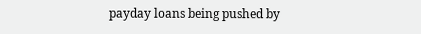payday loans being pushed by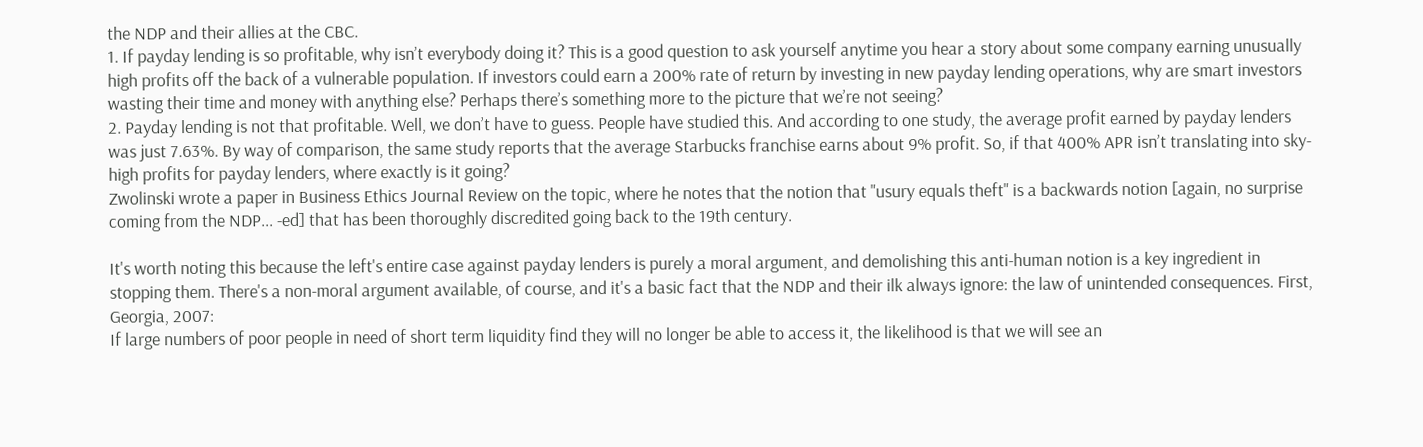the NDP and their allies at the CBC.
1. If payday lending is so profitable, why isn’t everybody doing it? This is a good question to ask yourself anytime you hear a story about some company earning unusually high profits off the back of a vulnerable population. If investors could earn a 200% rate of return by investing in new payday lending operations, why are smart investors wasting their time and money with anything else? Perhaps there’s something more to the picture that we’re not seeing?
2. Payday lending is not that profitable. Well, we don’t have to guess. People have studied this. And according to one study, the average profit earned by payday lenders was just 7.63%. By way of comparison, the same study reports that the average Starbucks franchise earns about 9% profit. So, if that 400% APR isn’t translating into sky-high profits for payday lenders, where exactly is it going?
Zwolinski wrote a paper in Business Ethics Journal Review on the topic, where he notes that the notion that "usury equals theft" is a backwards notion [again, no surprise coming from the NDP... -ed] that has been thoroughly discredited going back to the 19th century.

It's worth noting this because the left's entire case against payday lenders is purely a moral argument, and demolishing this anti-human notion is a key ingredient in stopping them. There's a non-moral argument available, of course, and it's a basic fact that the NDP and their ilk always ignore: the law of unintended consequences. First, Georgia, 2007:
If large numbers of poor people in need of short term liquidity find they will no longer be able to access it, the likelihood is that we will see an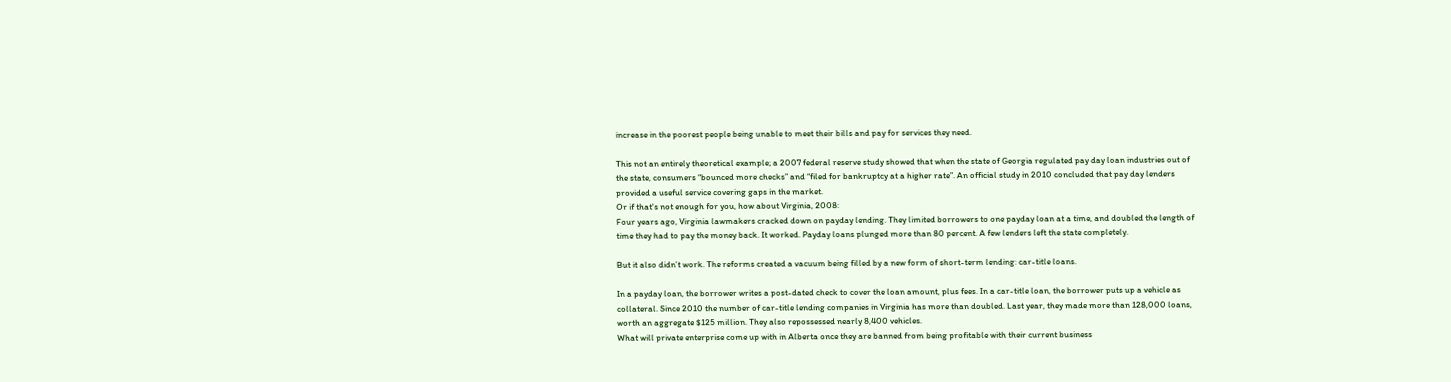increase in the poorest people being unable to meet their bills and pay for services they need.

This not an entirely theoretical example; a 2007 federal reserve study showed that when the state of Georgia regulated pay day loan industries out of the state, consumers “bounced more checks” and “filed for bankruptcy at a higher rate”. An official study in 2010 concluded that pay day lenders provided a useful service covering gaps in the market.
Or if that's not enough for you, how about Virginia, 2008:
Four years ago, Virginia lawmakers cracked down on payday lending. They limited borrowers to one payday loan at a time, and doubled the length of time they had to pay the money back. It worked. Payday loans plunged more than 80 percent. A few lenders left the state completely.

But it also didn’t work. The reforms created a vacuum being filled by a new form of short-term lending: car-title loans.

In a payday loan, the borrower writes a post-dated check to cover the loan amount, plus fees. In a car-title loan, the borrower puts up a vehicle as collateral. Since 2010 the number of car-title lending companies in Virginia has more than doubled. Last year, they made more than 128,000 loans, worth an aggregate $125 million. They also repossessed nearly 8,400 vehicles.
What will private enterprise come up with in Alberta once they are banned from being profitable with their current business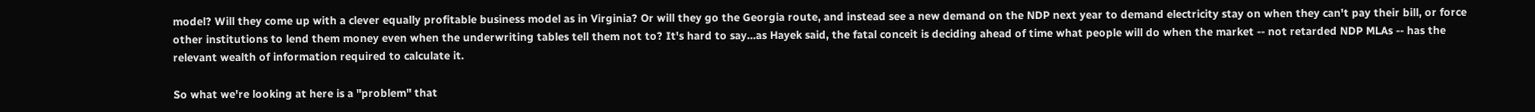model? Will they come up with a clever equally profitable business model as in Virginia? Or will they go the Georgia route, and instead see a new demand on the NDP next year to demand electricity stay on when they can't pay their bill, or force other institutions to lend them money even when the underwriting tables tell them not to? It's hard to say...as Hayek said, the fatal conceit is deciding ahead of time what people will do when the market -- not retarded NDP MLAs -- has the relevant wealth of information required to calculate it.

So what we're looking at here is a "problem" that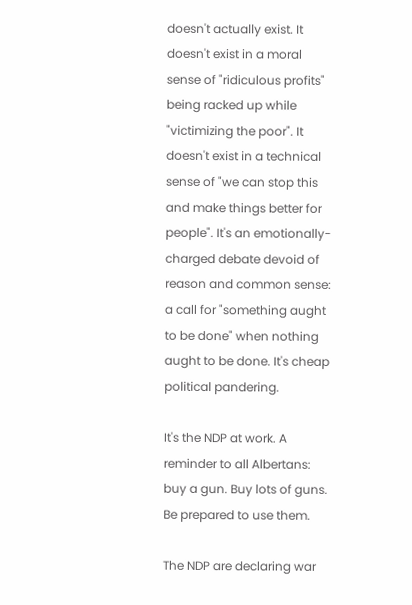doesn't actually exist. It doesn't exist in a moral sense of "ridiculous profits" being racked up while "victimizing the poor". It doesn't exist in a technical sense of "we can stop this and make things better for people". It's an emotionally-charged debate devoid of reason and common sense: a call for "something aught to be done" when nothing aught to be done. It's cheap political pandering.

It's the NDP at work. A reminder to all Albertans: buy a gun. Buy lots of guns. Be prepared to use them.

The NDP are declaring war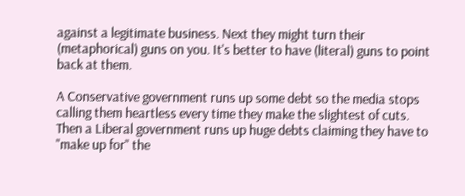against a legitimate business. Next they might turn their (metaphorical) guns on you. It's better to have (literal) guns to point back at them.

A Conservative government runs up some debt so the media stops calling them heartless every time they make the slightest of cuts. Then a Liberal government runs up huge debts claiming they have to "make up for" the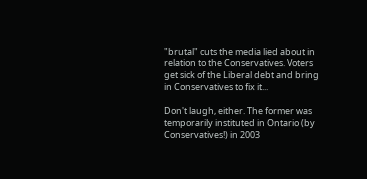"brutal" cuts the media lied about in relation to the Conservatives. Voters get sick of the Liberal debt and bring in Conservatives to fix it...

Don't laugh, either. The former was temporarily instituted in Ontario (by Conservatives!) in 2003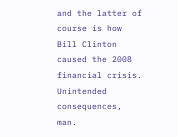and the latter of course is how Bill Clinton caused the 2008 financial crisis. Unintended consequences, man.